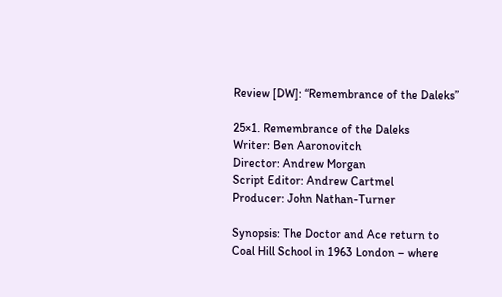Review [DW]: “Remembrance of the Daleks”

25×1. Remembrance of the Daleks
Writer: Ben Aaronovitch
Director: Andrew Morgan
Script Editor: Andrew Cartmel
Producer: John Nathan-Turner

Synopsis: The Doctor and Ace return to Coal Hill School in 1963 London – where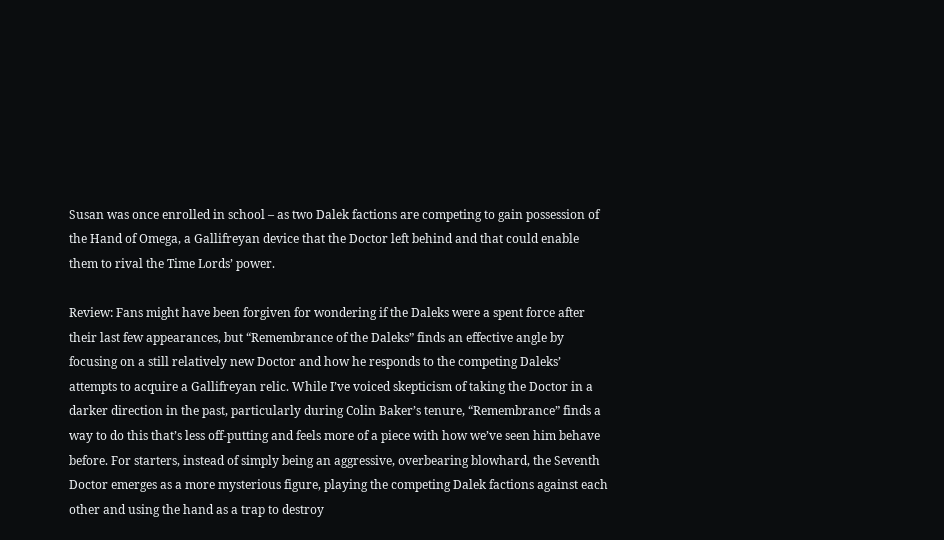Susan was once enrolled in school – as two Dalek factions are competing to gain possession of the Hand of Omega, a Gallifreyan device that the Doctor left behind and that could enable them to rival the Time Lords’ power.

Review: Fans might have been forgiven for wondering if the Daleks were a spent force after their last few appearances, but “Remembrance of the Daleks” finds an effective angle by focusing on a still relatively new Doctor and how he responds to the competing Daleks’ attempts to acquire a Gallifreyan relic. While I’ve voiced skepticism of taking the Doctor in a darker direction in the past, particularly during Colin Baker’s tenure, “Remembrance” finds a way to do this that’s less off-putting and feels more of a piece with how we’ve seen him behave before. For starters, instead of simply being an aggressive, overbearing blowhard, the Seventh Doctor emerges as a more mysterious figure, playing the competing Dalek factions against each other and using the hand as a trap to destroy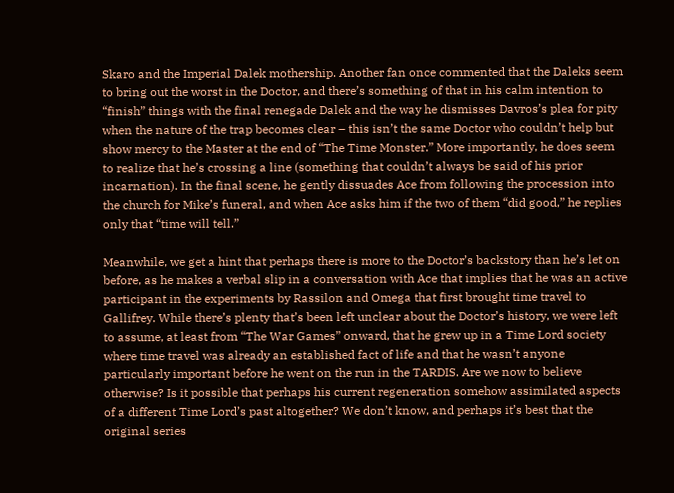Skaro and the Imperial Dalek mothership. Another fan once commented that the Daleks seem to bring out the worst in the Doctor, and there’s something of that in his calm intention to “finish” things with the final renegade Dalek and the way he dismisses Davros’s plea for pity when the nature of the trap becomes clear – this isn’t the same Doctor who couldn’t help but show mercy to the Master at the end of “The Time Monster.” More importantly, he does seem to realize that he’s crossing a line (something that couldn’t always be said of his prior incarnation). In the final scene, he gently dissuades Ace from following the procession into the church for Mike’s funeral, and when Ace asks him if the two of them “did good,” he replies only that “time will tell.”

Meanwhile, we get a hint that perhaps there is more to the Doctor’s backstory than he’s let on before, as he makes a verbal slip in a conversation with Ace that implies that he was an active participant in the experiments by Rassilon and Omega that first brought time travel to Gallifrey. While there’s plenty that’s been left unclear about the Doctor’s history, we were left to assume, at least from “The War Games” onward, that he grew up in a Time Lord society where time travel was already an established fact of life and that he wasn’t anyone particularly important before he went on the run in the TARDIS. Are we now to believe otherwise? Is it possible that perhaps his current regeneration somehow assimilated aspects of a different Time Lord’s past altogether? We don’t know, and perhaps it’s best that the original series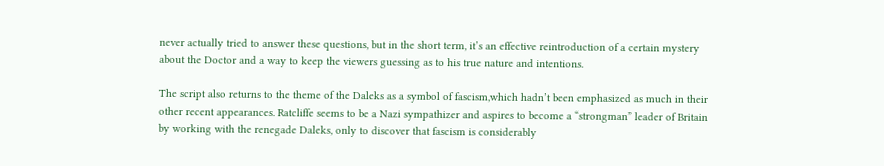never actually tried to answer these questions, but in the short term, it’s an effective reintroduction of a certain mystery about the Doctor and a way to keep the viewers guessing as to his true nature and intentions.

The script also returns to the theme of the Daleks as a symbol of fascism,which hadn’t been emphasized as much in their other recent appearances. Ratcliffe seems to be a Nazi sympathizer and aspires to become a “strongman” leader of Britain by working with the renegade Daleks, only to discover that fascism is considerably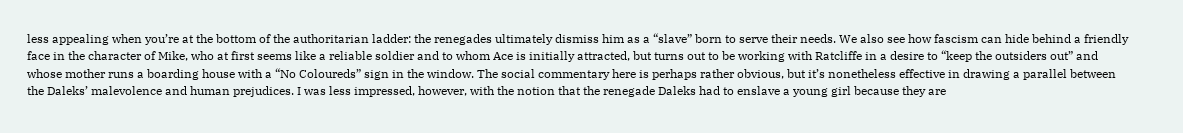less appealing when you’re at the bottom of the authoritarian ladder: the renegades ultimately dismiss him as a “slave” born to serve their needs. We also see how fascism can hide behind a friendly face in the character of Mike, who at first seems like a reliable soldier and to whom Ace is initially attracted, but turns out to be working with Ratcliffe in a desire to “keep the outsiders out” and whose mother runs a boarding house with a “No Coloureds” sign in the window. The social commentary here is perhaps rather obvious, but it’s nonetheless effective in drawing a parallel between the Daleks’ malevolence and human prejudices. I was less impressed, however, with the notion that the renegade Daleks had to enslave a young girl because they are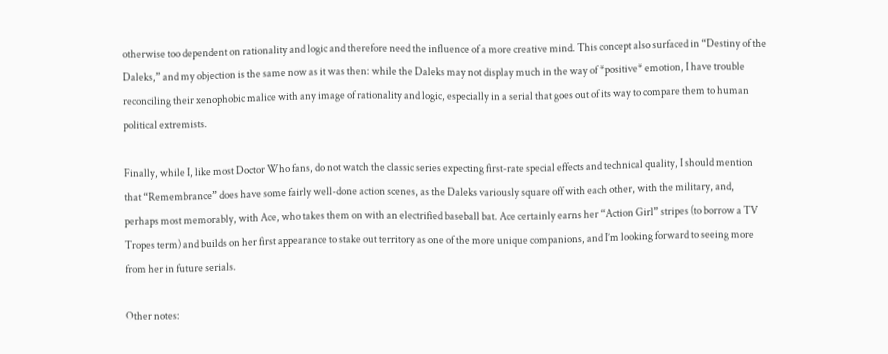otherwise too dependent on rationality and logic and therefore need the influence of a more creative mind. This concept also surfaced in “Destiny of the Daleks,” and my objection is the same now as it was then: while the Daleks may not display much in the way of *positive* emotion, I have trouble reconciling their xenophobic malice with any image of rationality and logic, especially in a serial that goes out of its way to compare them to human political extremists.

Finally, while I, like most Doctor Who fans, do not watch the classic series expecting first-rate special effects and technical quality, I should mention that “Remembrance” does have some fairly well-done action scenes, as the Daleks variously square off with each other, with the military, and, perhaps most memorably, with Ace, who takes them on with an electrified baseball bat. Ace certainly earns her “Action Girl” stripes (to borrow a TV Tropes term) and builds on her first appearance to stake out territory as one of the more unique companions, and I’m looking forward to seeing more from her in future serials.

Other notes: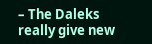– The Daleks really give new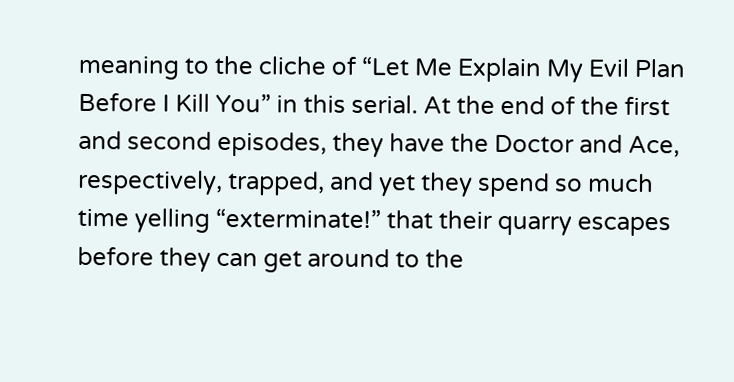meaning to the cliche of “Let Me Explain My Evil Plan Before I Kill You” in this serial. At the end of the first and second episodes, they have the Doctor and Ace, respectively, trapped, and yet they spend so much time yelling “exterminate!” that their quarry escapes before they can get around to the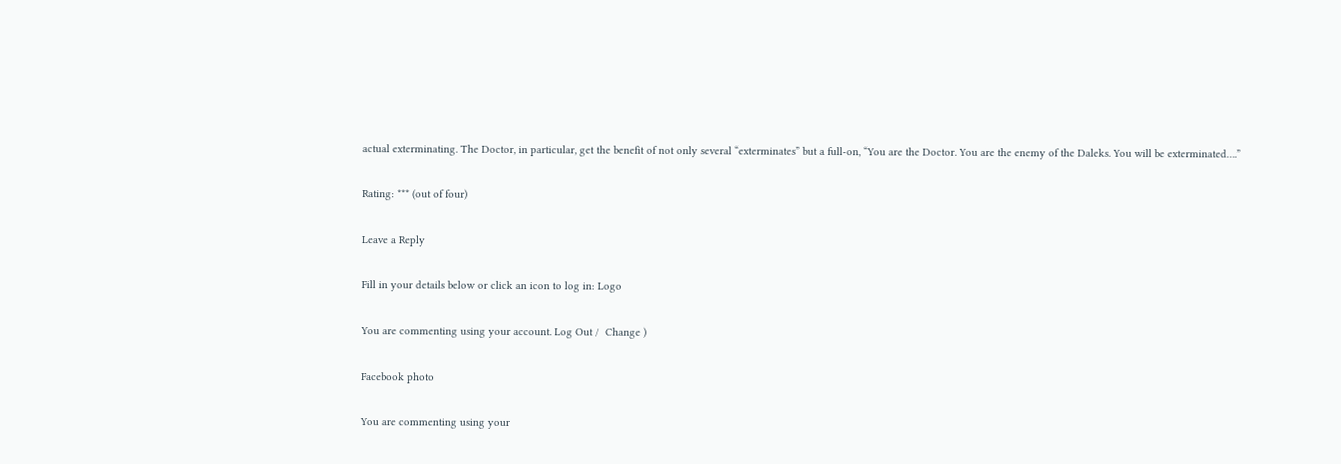actual exterminating. The Doctor, in particular, get the benefit of not only several “exterminates” but a full-on, “You are the Doctor. You are the enemy of the Daleks. You will be exterminated….”

Rating: *** (out of four)

Leave a Reply

Fill in your details below or click an icon to log in: Logo

You are commenting using your account. Log Out /  Change )

Facebook photo

You are commenting using your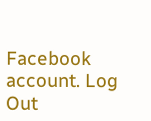Facebook account. Log Out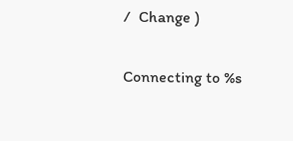/  Change )

Connecting to %s